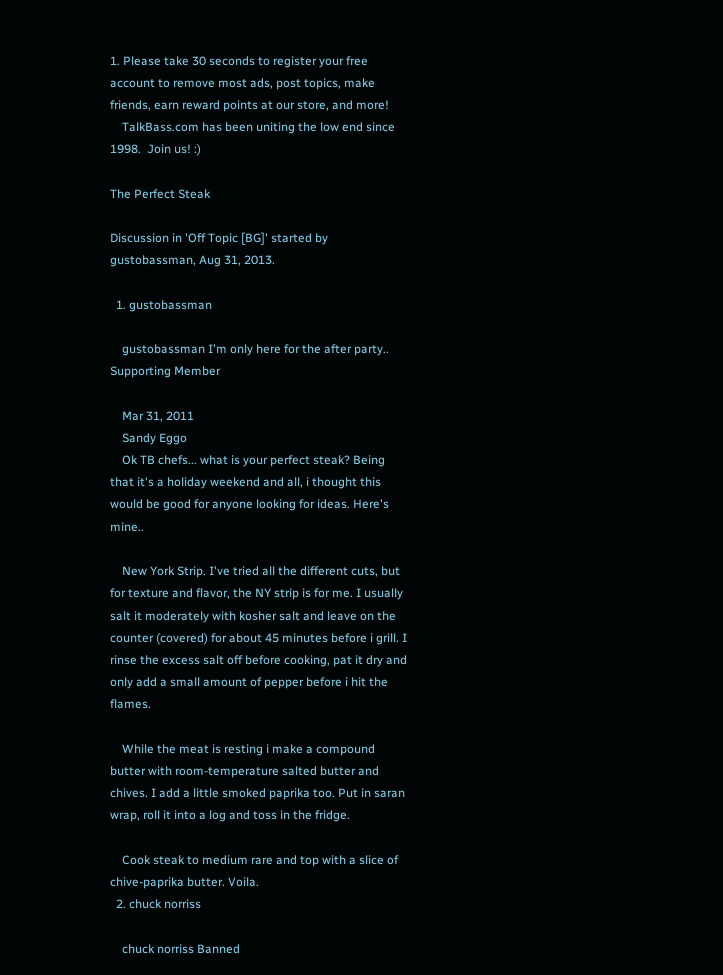1. Please take 30 seconds to register your free account to remove most ads, post topics, make friends, earn reward points at our store, and more!
    TalkBass.com has been uniting the low end since 1998.  Join us! :)

The Perfect Steak

Discussion in 'Off Topic [BG]' started by gustobassman, Aug 31, 2013.

  1. gustobassman

    gustobassman I'm only here for the after party.. Supporting Member

    Mar 31, 2011
    Sandy Eggo
    Ok TB chefs... what is your perfect steak? Being that it's a holiday weekend and all, i thought this would be good for anyone looking for ideas. Here's mine..

    New York Strip. I've tried all the different cuts, but for texture and flavor, the NY strip is for me. I usually salt it moderately with kosher salt and leave on the counter (covered) for about 45 minutes before i grill. I rinse the excess salt off before cooking, pat it dry and only add a small amount of pepper before i hit the flames.

    While the meat is resting i make a compound butter with room-temperature salted butter and chives. I add a little smoked paprika too. Put in saran wrap, roll it into a log and toss in the fridge.

    Cook steak to medium rare and top with a slice of chive-paprika butter. Voila.
  2. chuck norriss

    chuck norriss Banned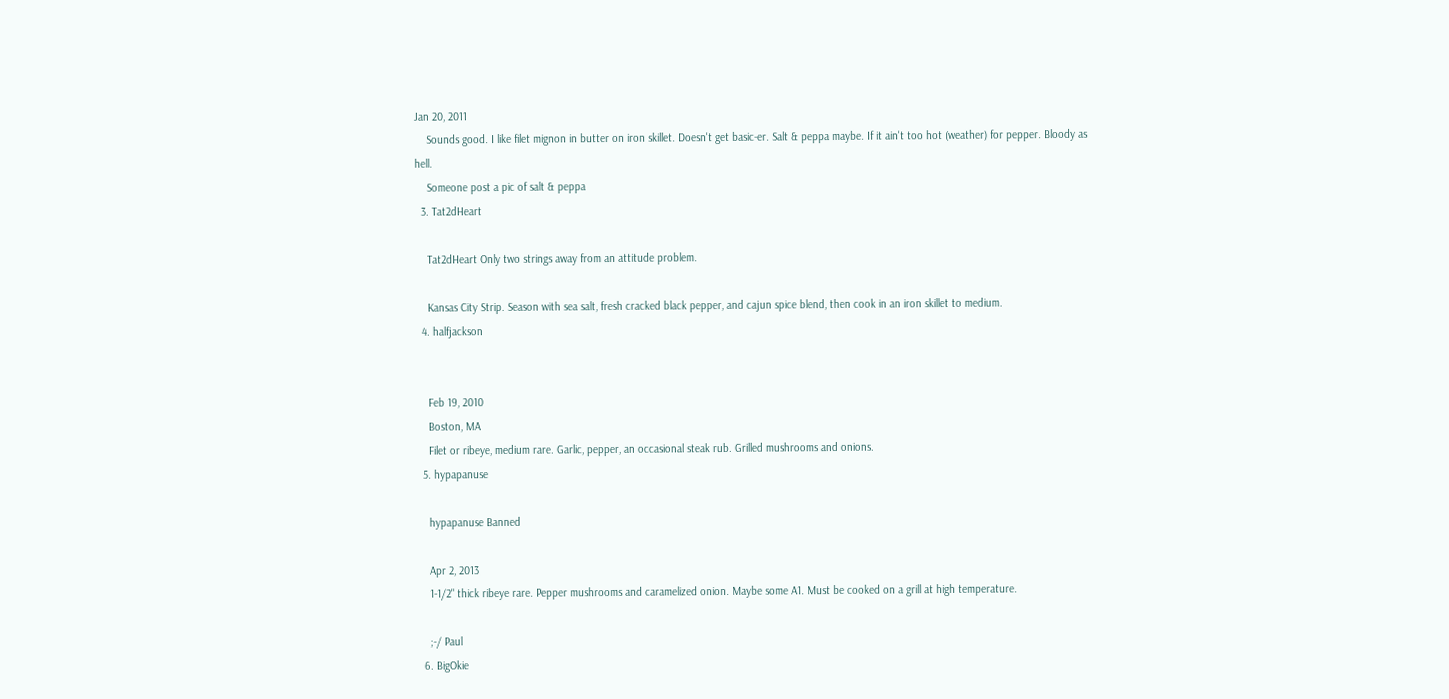Jan 20, 2011
    Sounds good. I like filet mignon in butter on iron skillet. Doesn't get basic-er. Salt & peppa maybe. If it ain't too hot (weather) for pepper. Bloody as hell.
    Someone post a pic of salt & peppa
  3. Tat2dHeart

    Tat2dHeart Only two strings away from an attitude problem.

    Kansas City Strip. Season with sea salt, fresh cracked black pepper, and cajun spice blend, then cook in an iron skillet to medium.
  4. halfjackson


    Feb 19, 2010
    Boston, MA
    Filet or ribeye, medium rare. Garlic, pepper, an occasional steak rub. Grilled mushrooms and onions.
  5. hypapanuse

    hypapanuse Banned

    Apr 2, 2013
    1-1/2" thick ribeye rare. Pepper mushrooms and caramelized onion. Maybe some A1. Must be cooked on a grill at high temperature.

    ;-/ Paul
  6. BigOkie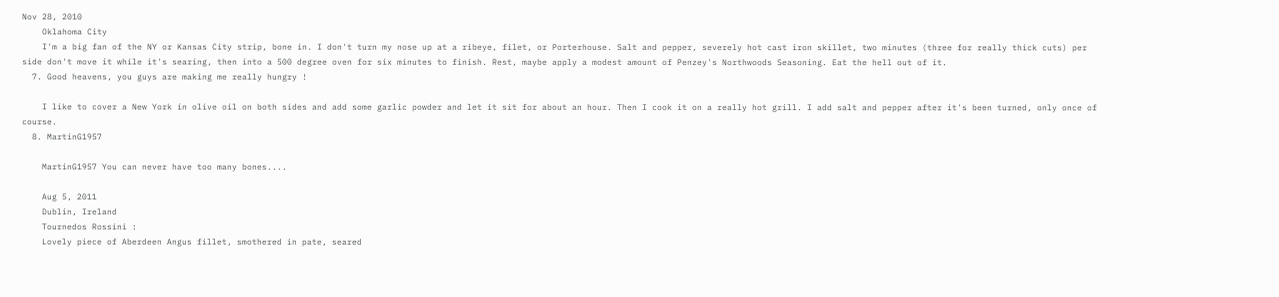Nov 28, 2010
    Oklahoma City
    I'm a big fan of the NY or Kansas City strip, bone in. I don't turn my nose up at a ribeye, filet, or Porterhouse. Salt and pepper, severely hot cast iron skillet, two minutes (three for really thick cuts) per side don't move it while it's searing, then into a 500 degree oven for six minutes to finish. Rest, maybe apply a modest amount of Penzey's Northwoods Seasoning. Eat the hell out of it.
  7. Good heavens, you guys are making me really hungry !

    I like to cover a New York in olive oil on both sides and add some garlic powder and let it sit for about an hour. Then I cook it on a really hot grill. I add salt and pepper after it's been turned, only once of course.
  8. MartinG1957

    MartinG1957 You can never have too many bones....

    Aug 5, 2011
    Dublin, Ireland
    Tournedos Rossini :
    Lovely piece of Aberdeen Angus fillet, smothered in pate, seared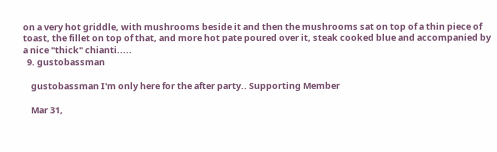on a very hot griddle, with mushrooms beside it and then the mushrooms sat on top of a thin piece of toast, the fillet on top of that, and more hot pate poured over it, steak cooked blue and accompanied by a nice "thick" chianti.....
  9. gustobassman

    gustobassman I'm only here for the after party.. Supporting Member

    Mar 31,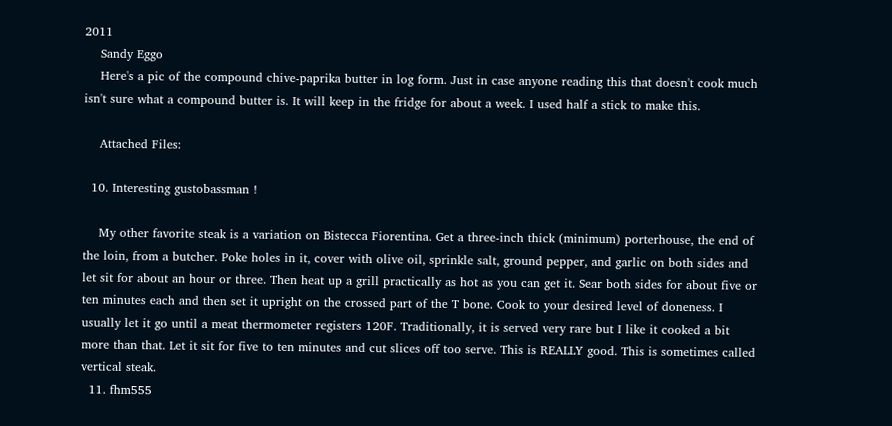2011
    Sandy Eggo
    Here's a pic of the compound chive-paprika butter in log form. Just in case anyone reading this that doesn't cook much isn't sure what a compound butter is. It will keep in the fridge for about a week. I used half a stick to make this.

    Attached Files:

  10. Interesting gustobassman !

    My other favorite steak is a variation on Bistecca Fiorentina. Get a three-inch thick (minimum) porterhouse, the end of the loin, from a butcher. Poke holes in it, cover with olive oil, sprinkle salt, ground pepper, and garlic on both sides and let sit for about an hour or three. Then heat up a grill practically as hot as you can get it. Sear both sides for about five or ten minutes each and then set it upright on the crossed part of the T bone. Cook to your desired level of doneness. I usually let it go until a meat thermometer registers 120F. Traditionally, it is served very rare but I like it cooked a bit more than that. Let it sit for five to ten minutes and cut slices off too serve. This is REALLY good. This is sometimes called vertical steak.
  11. fhm555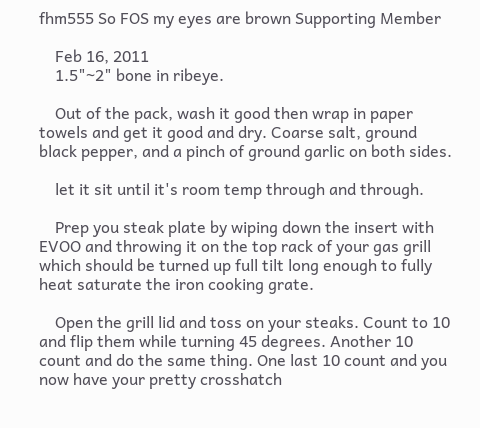fhm555 So FOS my eyes are brown Supporting Member

    Feb 16, 2011
    1.5"~2" bone in ribeye.

    Out of the pack, wash it good then wrap in paper towels and get it good and dry. Coarse salt, ground black pepper, and a pinch of ground garlic on both sides.

    let it sit until it's room temp through and through.

    Prep you steak plate by wiping down the insert with EVOO and throwing it on the top rack of your gas grill which should be turned up full tilt long enough to fully heat saturate the iron cooking grate.

    Open the grill lid and toss on your steaks. Count to 10 and flip them while turning 45 degrees. Another 10 count and do the same thing. One last 10 count and you now have your pretty crosshatch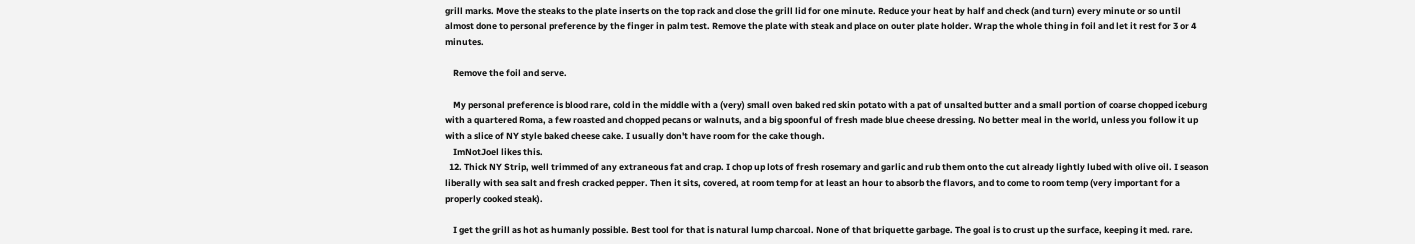grill marks. Move the steaks to the plate inserts on the top rack and close the grill lid for one minute. Reduce your heat by half and check (and turn) every minute or so until almost done to personal preference by the finger in palm test. Remove the plate with steak and place on outer plate holder. Wrap the whole thing in foil and let it rest for 3 or 4 minutes.

    Remove the foil and serve.

    My personal preference is blood rare, cold in the middle with a (very) small oven baked red skin potato with a pat of unsalted butter and a small portion of coarse chopped iceburg with a quartered Roma, a few roasted and chopped pecans or walnuts, and a big spoonful of fresh made blue cheese dressing. No better meal in the world, unless you follow it up with a slice of NY style baked cheese cake. I usually don't have room for the cake though.
    ImNotJoel likes this.
  12. Thick NY Strip, well trimmed of any extraneous fat and crap. I chop up lots of fresh rosemary and garlic and rub them onto the cut already lightly lubed with olive oil. I season liberally with sea salt and fresh cracked pepper. Then it sits, covered, at room temp for at least an hour to absorb the flavors, and to come to room temp (very important for a properly cooked steak).

    I get the grill as hot as humanly possible. Best tool for that is natural lump charcoal. None of that briquette garbage. The goal is to crust up the surface, keeping it med. rare.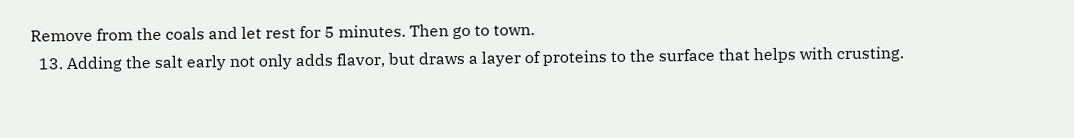Remove from the coals and let rest for 5 minutes. Then go to town.
  13. Adding the salt early not only adds flavor, but draws a layer of proteins to the surface that helps with crusting.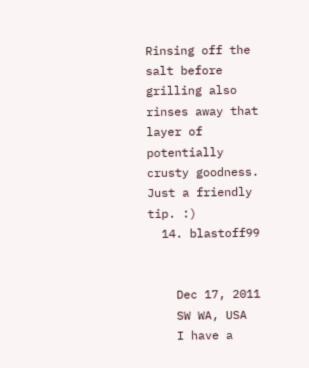Rinsing off the salt before grilling also rinses away that layer of potentially crusty goodness. Just a friendly tip. :)
  14. blastoff99


    Dec 17, 2011
    SW WA, USA
    I have a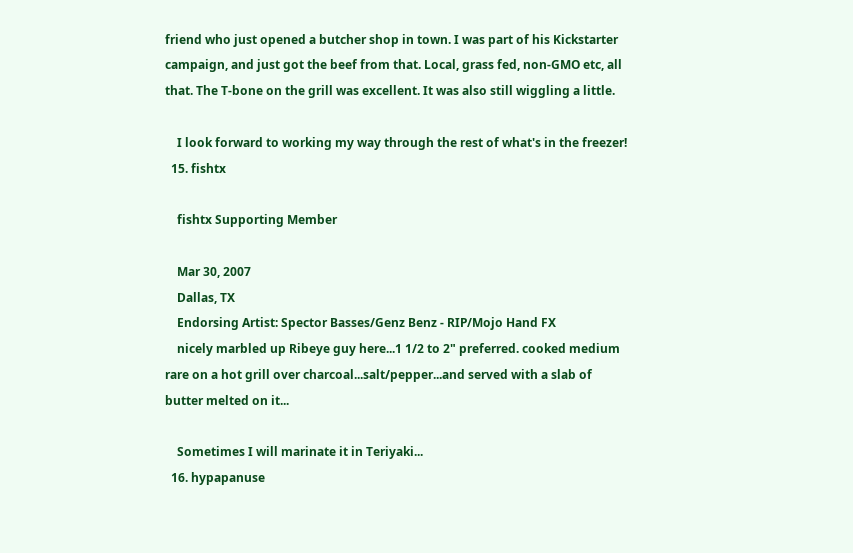friend who just opened a butcher shop in town. I was part of his Kickstarter campaign, and just got the beef from that. Local, grass fed, non-GMO etc, all that. The T-bone on the grill was excellent. It was also still wiggling a little.

    I look forward to working my way through the rest of what's in the freezer!
  15. fishtx

    fishtx Supporting Member

    Mar 30, 2007
    Dallas, TX
    Endorsing Artist: Spector Basses/Genz Benz - RIP/Mojo Hand FX
    nicely marbled up Ribeye guy here...1 1/2 to 2" preferred. cooked medium rare on a hot grill over charcoal...salt/pepper...and served with a slab of butter melted on it...

    Sometimes I will marinate it in Teriyaki...
  16. hypapanuse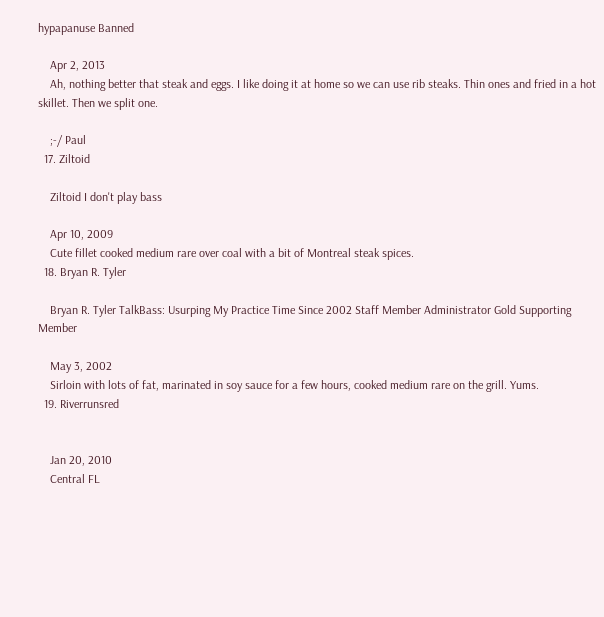hypapanuse Banned

    Apr 2, 2013
    Ah, nothing better that steak and eggs. I like doing it at home so we can use rib steaks. Thin ones and fried in a hot skillet. Then we split one.

    ;-/ Paul
  17. Ziltoid

    Ziltoid I don't play bass

    Apr 10, 2009
    Cute fillet cooked medium rare over coal with a bit of Montreal steak spices.
  18. Bryan R. Tyler

    Bryan R. Tyler TalkBass: Usurping My Practice Time Since 2002 Staff Member Administrator Gold Supporting Member

    May 3, 2002
    Sirloin with lots of fat, marinated in soy sauce for a few hours, cooked medium rare on the grill. Yums.
  19. Riverrunsred


    Jan 20, 2010
    Central FL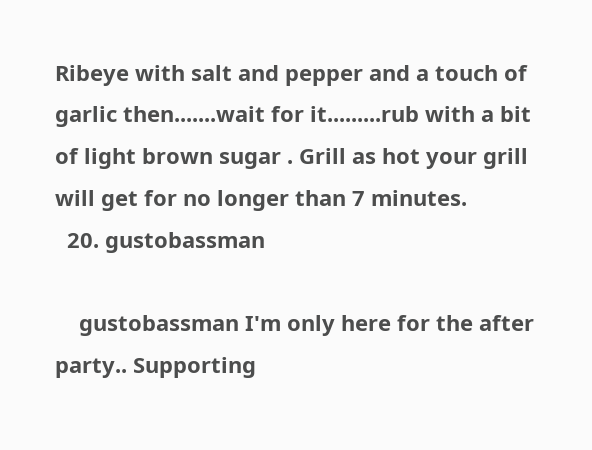Ribeye with salt and pepper and a touch of garlic then.......wait for it.........rub with a bit of light brown sugar . Grill as hot your grill will get for no longer than 7 minutes.
  20. gustobassman

    gustobassman I'm only here for the after party.. Supporting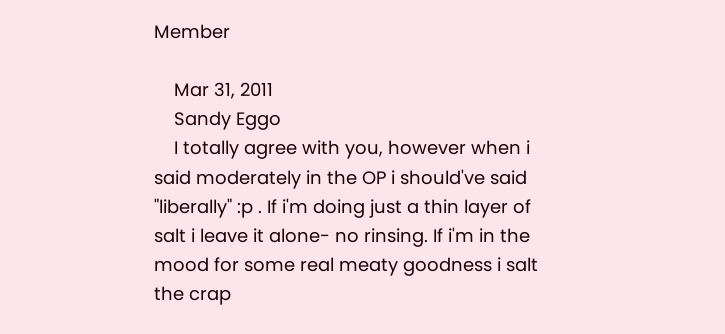Member

    Mar 31, 2011
    Sandy Eggo
    I totally agree with you, however when i said moderately in the OP i should've said "liberally" :p . If i'm doing just a thin layer of salt i leave it alone- no rinsing. If i'm in the mood for some real meaty goodness i salt the crap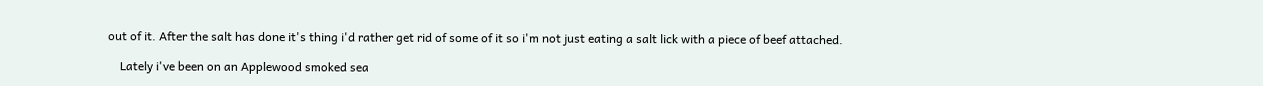out of it. After the salt has done it's thing i'd rather get rid of some of it so i'm not just eating a salt lick with a piece of beef attached.

    Lately i've been on an Applewood smoked sea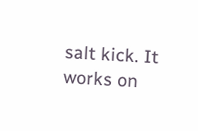salt kick. It works on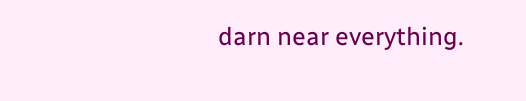darn near everything.